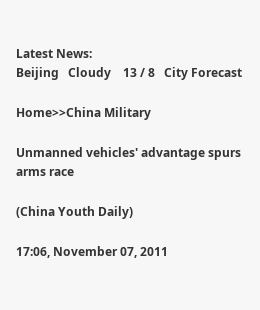Latest News:
Beijing   Cloudy    13 / 8   City Forecast

Home>>China Military

Unmanned vehicles' advantage spurs arms race

(China Youth Daily)

17:06, November 07, 2011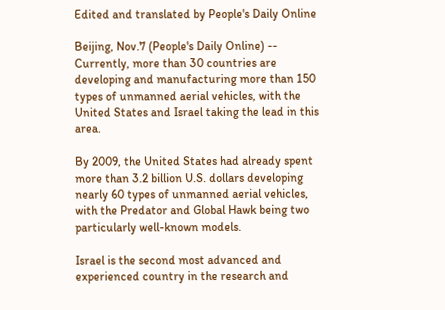Edited and translated by People's Daily Online

Beijing, Nov.7 (People's Daily Online) -- Currently, more than 30 countries are developing and manufacturing more than 150 types of unmanned aerial vehicles, with the United States and Israel taking the lead in this area.

By 2009, the United States had already spent more than 3.2 billion U.S. dollars developing nearly 60 types of unmanned aerial vehicles, with the Predator and Global Hawk being two particularly well-known models.

Israel is the second most advanced and experienced country in the research and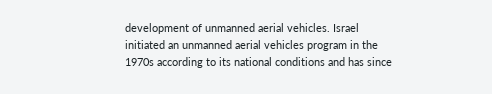development of unmanned aerial vehicles. Israel initiated an unmanned aerial vehicles program in the 1970s according to its national conditions and has since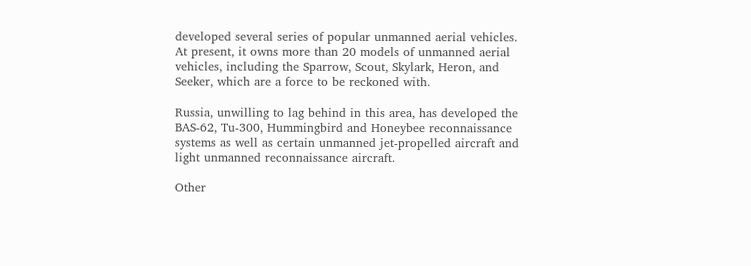developed several series of popular unmanned aerial vehicles. At present, it owns more than 20 models of unmanned aerial vehicles, including the Sparrow, Scout, Skylark, Heron, and Seeker, which are a force to be reckoned with.

Russia, unwilling to lag behind in this area, has developed the BAS-62, Tu-300, Hummingbird and Honeybee reconnaissance systems as well as certain unmanned jet-propelled aircraft and light unmanned reconnaissance aircraft.

Other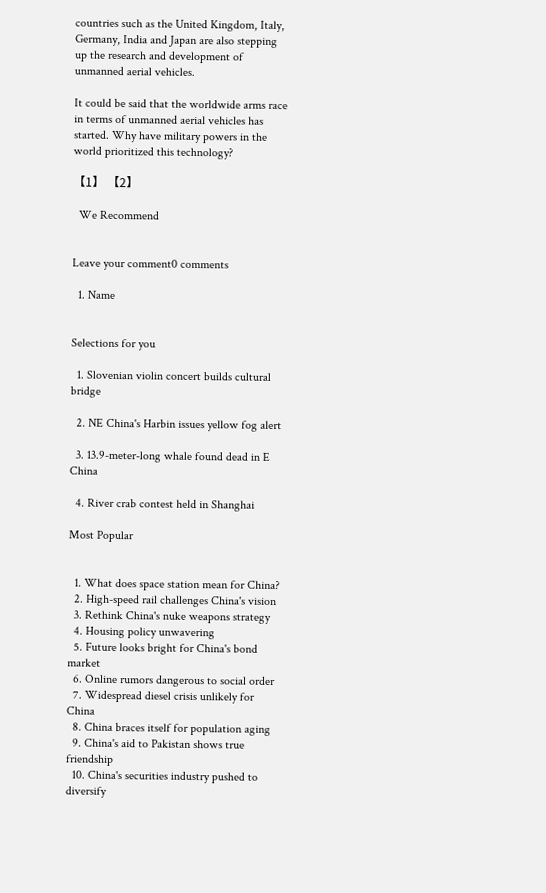countries such as the United Kingdom, Italy, Germany, India and Japan are also stepping up the research and development of unmanned aerial vehicles.

It could be said that the worldwide arms race in terms of unmanned aerial vehicles has started. Why have military powers in the world prioritized this technology?

【1】 【2】

  We Recommend


Leave your comment0 comments

  1. Name


Selections for you

  1. Slovenian violin concert builds cultural bridge

  2. NE China's Harbin issues yellow fog alert

  3. 13.9-meter-long whale found dead in E China

  4. River crab contest held in Shanghai

Most Popular


  1. What does space station mean for China?
  2. High-speed rail challenges China's vision
  3. Rethink China's nuke weapons strategy
  4. Housing policy unwavering
  5. Future looks bright for China's bond market
  6. Online rumors dangerous to social order
  7. Widespread diesel crisis unlikely for China
  8. China braces itself for population aging
  9. China's aid to Pakistan shows true friendship
  10. China's securities industry pushed to diversify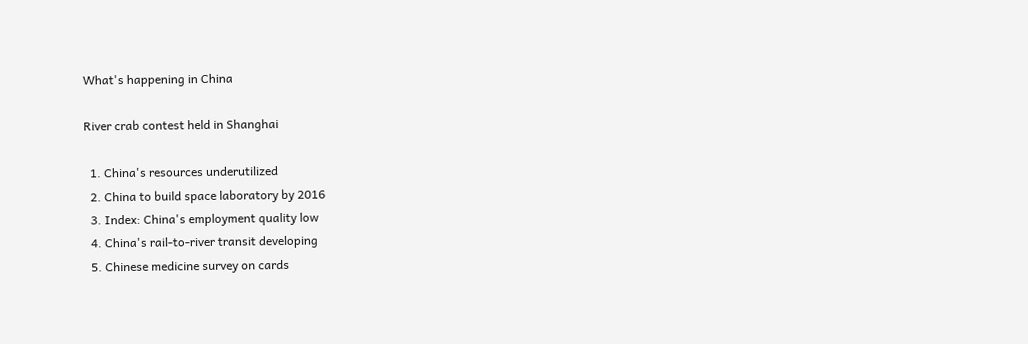What's happening in China

River crab contest held in Shanghai

  1. China's resources underutilized
  2. China to build space laboratory by 2016
  3. Index: China's employment quality low
  4. China's rail-to-river transit developing
  5. Chinese medicine survey on cards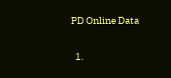PD Online Data

  1.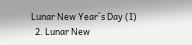Lunar New Year´s Day (I)
  2. Lunar New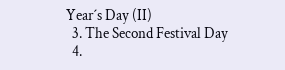Year´s Day (II)
  3. The Second Festival Day
  4.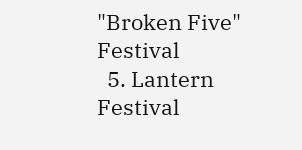"Broken Five" Festival
  5. Lantern Festival